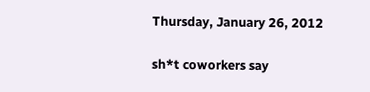Thursday, January 26, 2012

sh*t coworkers say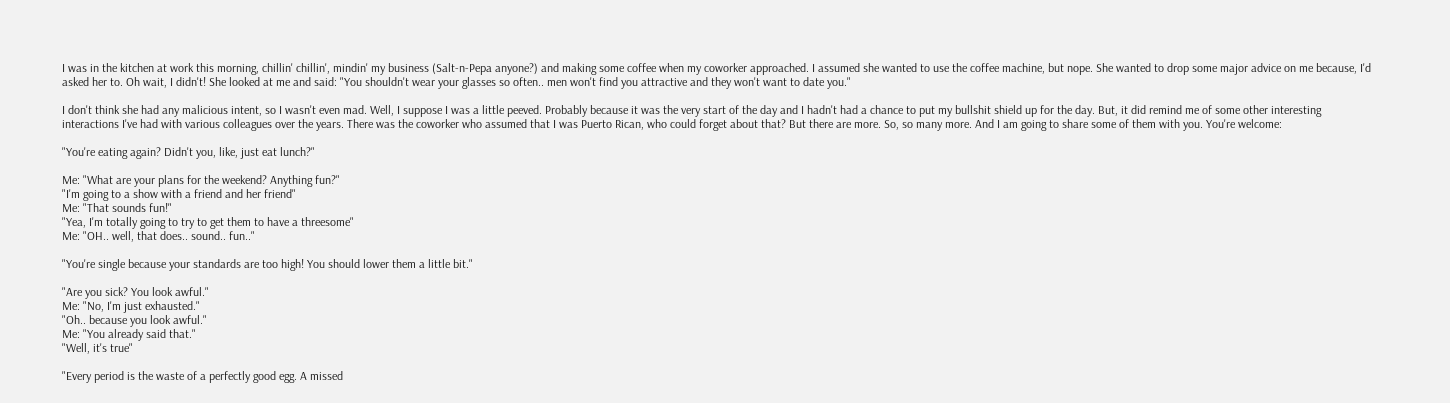I was in the kitchen at work this morning, chillin' chillin', mindin' my business (Salt-n-Pepa anyone?) and making some coffee when my coworker approached. I assumed she wanted to use the coffee machine, but nope. She wanted to drop some major advice on me because, I'd asked her to. Oh wait, I didn't! She looked at me and said: "You shouldn't wear your glasses so often.. men won't find you attractive and they won't want to date you."

I don't think she had any malicious intent, so I wasn't even mad. Well, I suppose I was a little peeved. Probably because it was the very start of the day and I hadn't had a chance to put my bullshit shield up for the day. But, it did remind me of some other interesting interactions I've had with various colleagues over the years. There was the coworker who assumed that I was Puerto Rican, who could forget about that? But there are more. So, so many more. And I am going to share some of them with you. You're welcome:

"You're eating again? Didn't you, like, just eat lunch?"

Me: "What are your plans for the weekend? Anything fun?"
"I'm going to a show with a friend and her friend"
Me: "That sounds fun!"
"Yea, I'm totally going to try to get them to have a threesome"
Me: "OH.. well, that does.. sound.. fun.."

"You're single because your standards are too high! You should lower them a little bit."

"Are you sick? You look awful."
Me: "No, I'm just exhausted."
"Oh.. because you look awful."
Me: "You already said that."
"Well, it's true"

"Every period is the waste of a perfectly good egg. A missed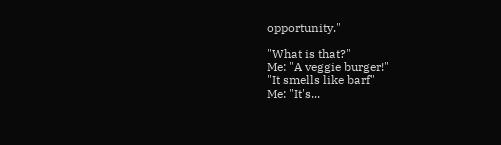opportunity."

"What is that?"
Me: "A veggie burger!"
"It smells like barf"
Me: "It's...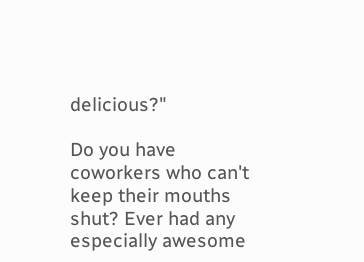delicious?"

Do you have coworkers who can't keep their mouths shut? Ever had any especially awesome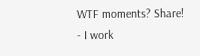WTF moments? Share! - I work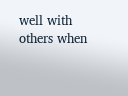well with others when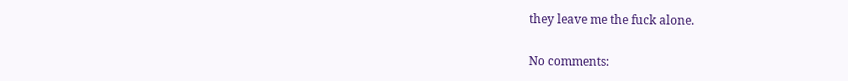they leave me the fuck alone.

No comments: